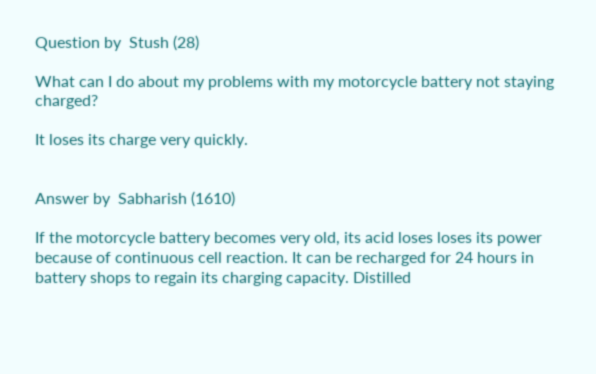Question by  Stush (28)

What can I do about my problems with my motorcycle battery not staying charged?

It loses its charge very quickly.


Answer by  Sabharish (1610)

If the motorcycle battery becomes very old, its acid loses loses its power because of continuous cell reaction. It can be recharged for 24 hours in battery shops to regain its charging capacity. Distilled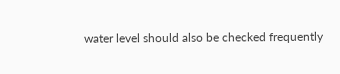water level should also be checked frequently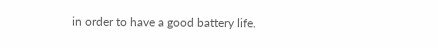in order to have a good battery life.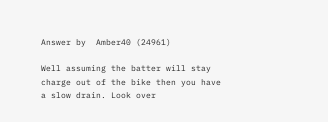Answer by  Amber40 (24961)

Well assuming the batter will stay charge out of the bike then you have a slow drain. Look over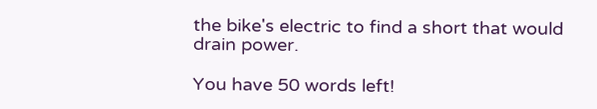the bike's electric to find a short that would drain power.

You have 50 words left!